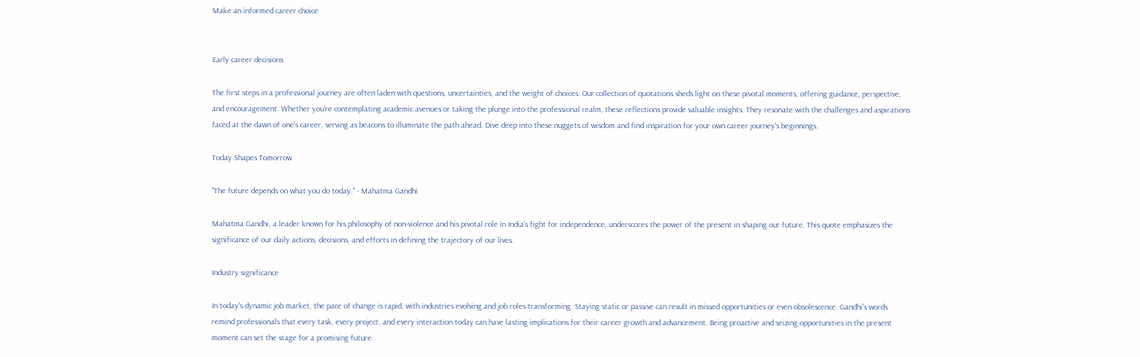Make an informed career choice


Early career decisions

The first steps in a professional journey are often laden with questions, uncertainties, and the weight of choices. Our collection of quotations sheds light on these pivotal moments, offering guidance, perspective, and encouragement. Whether you're contemplating academic avenues or taking the plunge into the professional realm, these reflections provide valuable insights. They resonate with the challenges and aspirations faced at the dawn of one's career, serving as beacons to illuminate the path ahead. Dive deep into these nuggets of wisdom and find inspiration for your own career journey's beginnings.

Today Shapes Tomorrow

"The future depends on what you do today." - Mahatma Gandhi

Mahatma Gandhi, a leader known for his philosophy of non-violence and his pivotal role in India's fight for independence, underscores the power of the present in shaping our future. This quote emphasizes the significance of our daily actions, decisions, and efforts in defining the trajectory of our lives.

Industry significance

In today's dynamic job market, the pace of change is rapid, with industries evolving and job roles transforming. Staying static or passive can result in missed opportunities or even obsolescence. Gandhi's words remind professionals that every task, every project, and every interaction today can have lasting implications for their career growth and advancement. Being proactive and seizing opportunities in the present moment can set the stage for a promising future.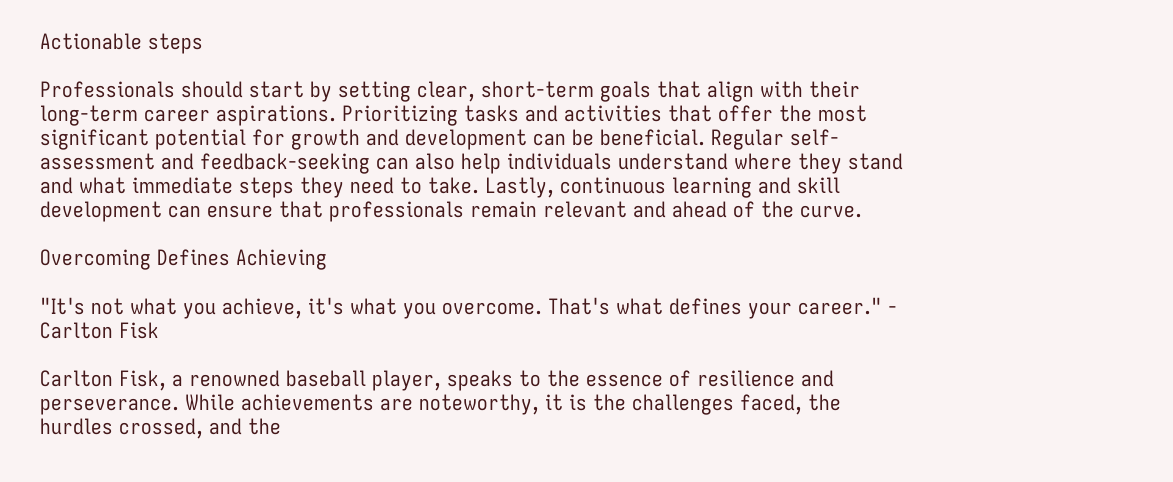Actionable steps

Professionals should start by setting clear, short-term goals that align with their long-term career aspirations. Prioritizing tasks and activities that offer the most significant potential for growth and development can be beneficial. Regular self-assessment and feedback-seeking can also help individuals understand where they stand and what immediate steps they need to take. Lastly, continuous learning and skill development can ensure that professionals remain relevant and ahead of the curve.

Overcoming Defines Achieving

"It's not what you achieve, it's what you overcome. That's what defines your career." - Carlton Fisk

Carlton Fisk, a renowned baseball player, speaks to the essence of resilience and perseverance. While achievements are noteworthy, it is the challenges faced, the hurdles crossed, and the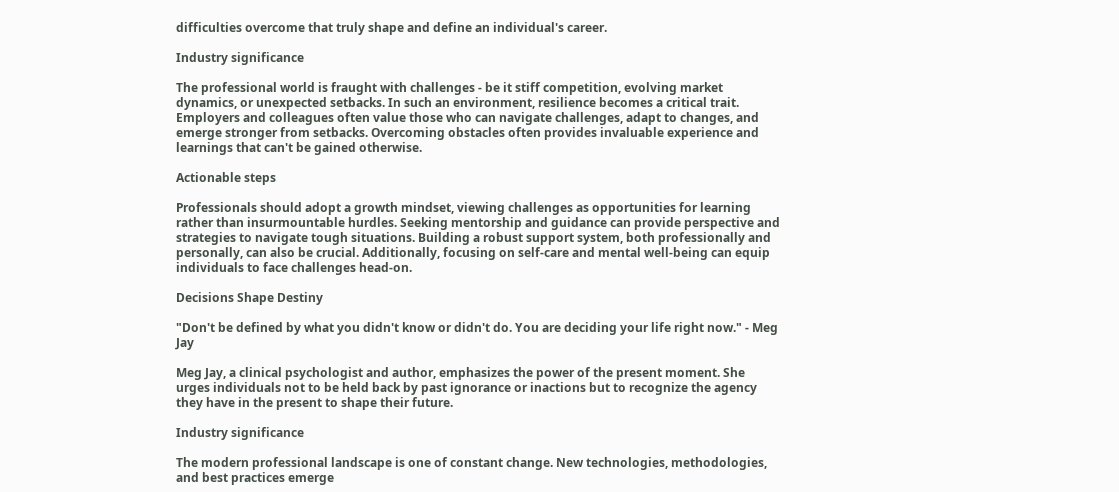difficulties overcome that truly shape and define an individual's career.

Industry significance

The professional world is fraught with challenges - be it stiff competition, evolving market dynamics, or unexpected setbacks. In such an environment, resilience becomes a critical trait. Employers and colleagues often value those who can navigate challenges, adapt to changes, and emerge stronger from setbacks. Overcoming obstacles often provides invaluable experience and learnings that can't be gained otherwise.

Actionable steps

Professionals should adopt a growth mindset, viewing challenges as opportunities for learning rather than insurmountable hurdles. Seeking mentorship and guidance can provide perspective and strategies to navigate tough situations. Building a robust support system, both professionally and personally, can also be crucial. Additionally, focusing on self-care and mental well-being can equip individuals to face challenges head-on.

Decisions Shape Destiny

"Don't be defined by what you didn't know or didn't do. You are deciding your life right now." - Meg Jay

Meg Jay, a clinical psychologist and author, emphasizes the power of the present moment. She urges individuals not to be held back by past ignorance or inactions but to recognize the agency they have in the present to shape their future.

Industry significance

The modern professional landscape is one of constant change. New technologies, methodologies, and best practices emerge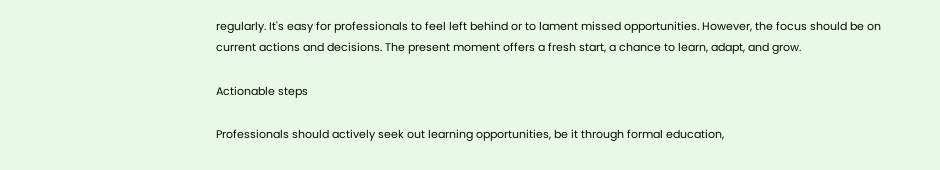regularly. It's easy for professionals to feel left behind or to lament missed opportunities. However, the focus should be on current actions and decisions. The present moment offers a fresh start, a chance to learn, adapt, and grow.

Actionable steps

Professionals should actively seek out learning opportunities, be it through formal education,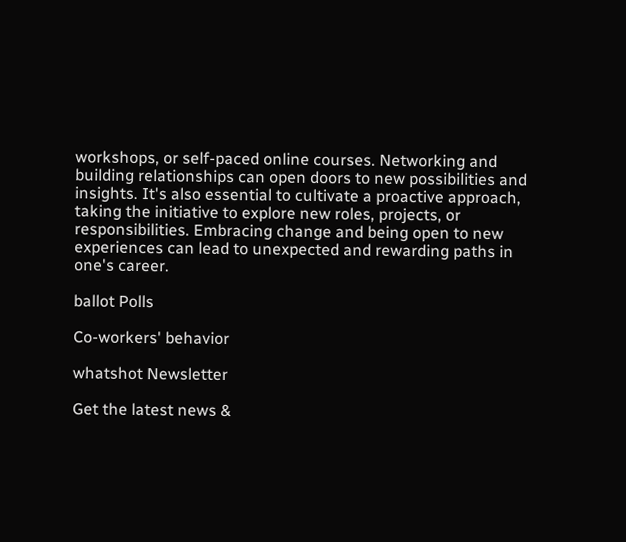workshops, or self-paced online courses. Networking and building relationships can open doors to new possibilities and insights. It's also essential to cultivate a proactive approach, taking the initiative to explore new roles, projects, or responsibilities. Embracing change and being open to new experiences can lead to unexpected and rewarding paths in one's career.

ballot Polls

Co-workers' behavior

whatshot Newsletter

Get the latest news &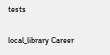tests

local_library Career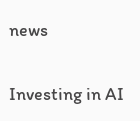news

Investing in AI